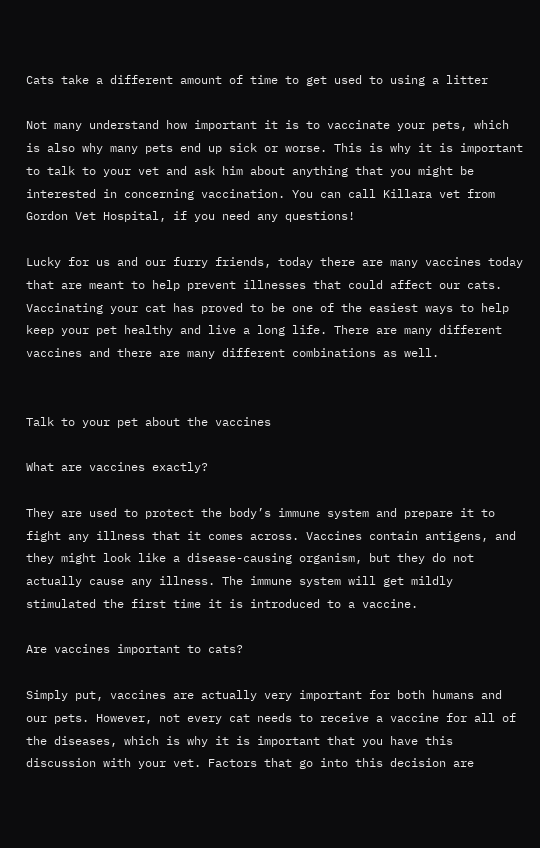Cats take a different amount of time to get used to using a litter

Not many understand how important it is to vaccinate your pets, which is also why many pets end up sick or worse. This is why it is important to talk to your vet and ask him about anything that you might be interested in concerning vaccination. You can call Killara vet from Gordon Vet Hospital, if you need any questions!

Lucky for us and our furry friends, today there are many vaccines today that are meant to help prevent illnesses that could affect our cats. Vaccinating your cat has proved to be one of the easiest ways to help keep your pet healthy and live a long life. There are many different vaccines and there are many different combinations as well.


Talk to your pet about the vaccines

What are vaccines exactly?

They are used to protect the body’s immune system and prepare it to fight any illness that it comes across. Vaccines contain antigens, and they might look like a disease-causing organism, but they do not actually cause any illness. The immune system will get mildly stimulated the first time it is introduced to a vaccine.

Are vaccines important to cats?

Simply put, vaccines are actually very important for both humans and our pets. However, not every cat needs to receive a vaccine for all of the diseases, which is why it is important that you have this discussion with your vet. Factors that go into this decision are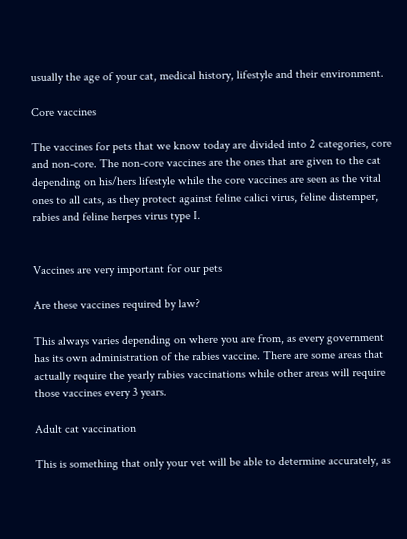usually the age of your cat, medical history, lifestyle and their environment.

Core vaccines

The vaccines for pets that we know today are divided into 2 categories, core and non-core. The non-core vaccines are the ones that are given to the cat depending on his/hers lifestyle while the core vaccines are seen as the vital ones to all cats, as they protect against feline calici virus, feline distemper, rabies and feline herpes virus type I.


Vaccines are very important for our pets

Are these vaccines required by law?

This always varies depending on where you are from, as every government has its own administration of the rabies vaccine. There are some areas that actually require the yearly rabies vaccinations while other areas will require those vaccines every 3 years.

Adult cat vaccination

This is something that only your vet will be able to determine accurately, as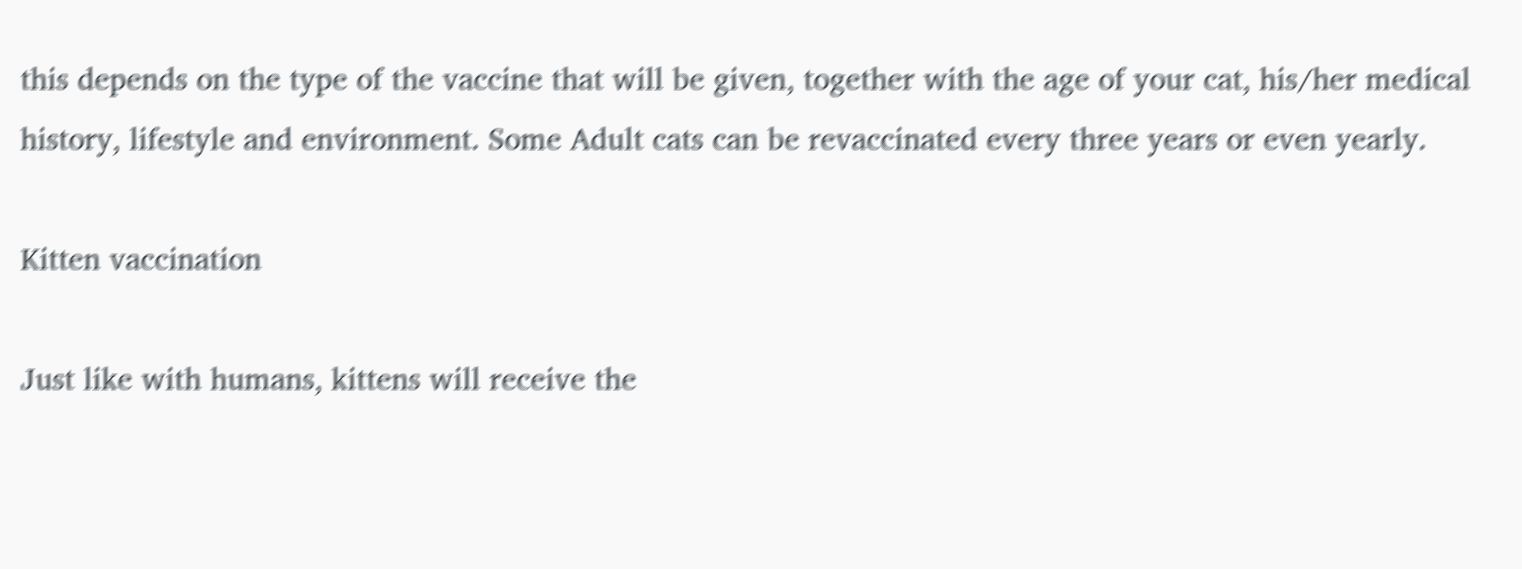this depends on the type of the vaccine that will be given, together with the age of your cat, his/her medical history, lifestyle and environment. Some Adult cats can be revaccinated every three years or even yearly.

Kitten vaccination

Just like with humans, kittens will receive the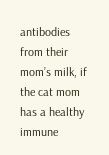antibodies from their mom’s milk, if the cat mom has a healthy immune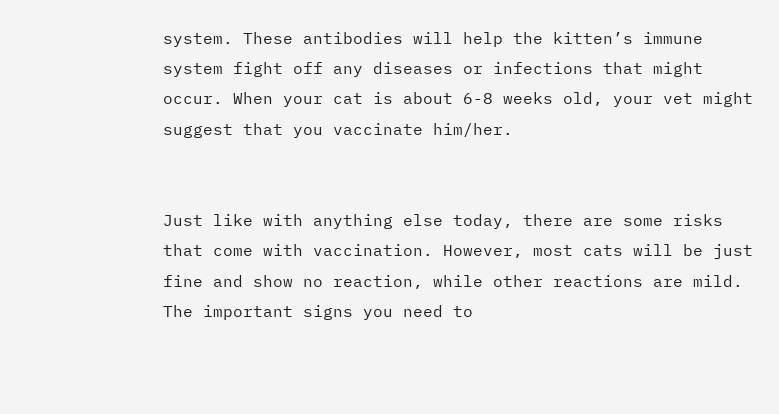system. These antibodies will help the kitten’s immune system fight off any diseases or infections that might occur. When your cat is about 6-8 weeks old, your vet might suggest that you vaccinate him/her.


Just like with anything else today, there are some risks that come with vaccination. However, most cats will be just fine and show no reaction, while other reactions are mild. The important signs you need to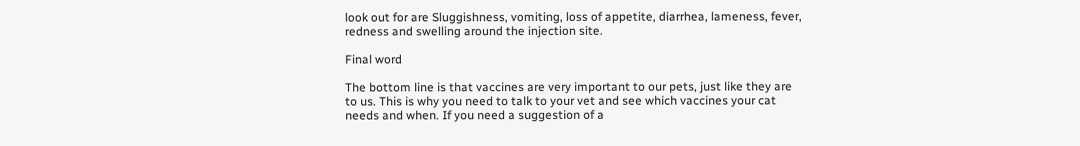look out for are Sluggishness, vomiting, loss of appetite, diarrhea, lameness, fever, redness and swelling around the injection site.

Final word

The bottom line is that vaccines are very important to our pets, just like they are to us. This is why you need to talk to your vet and see which vaccines your cat needs and when. If you need a suggestion of a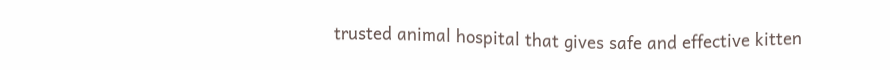trusted animal hospital that gives safe and effective kitten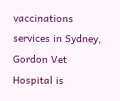vaccinations services in Sydney, Gordon Vet Hospital is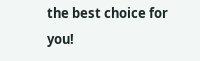the best choice for you!